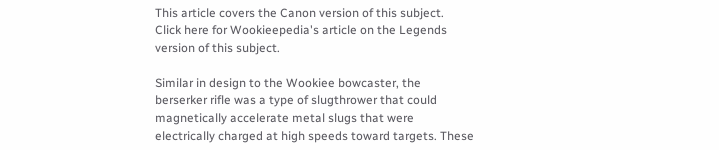This article covers the Canon version of this subject.  Click here for Wookieepedia's article on the Legends version of this subject.

Similar in design to the Wookiee bowcaster, the berserker rifle was a type of slugthrower that could magnetically accelerate metal slugs that were electrically charged at high speeds toward targets. These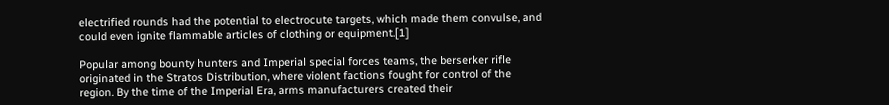electrified rounds had the potential to electrocute targets, which made them convulse, and could even ignite flammable articles of clothing or equipment.[1]

Popular among bounty hunters and Imperial special forces teams, the berserker rifle originated in the Stratos Distribution, where violent factions fought for control of the region. By the time of the Imperial Era, arms manufacturers created their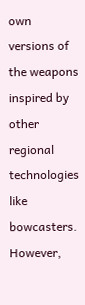own versions of the weapons inspired by other regional technologies like bowcasters. However,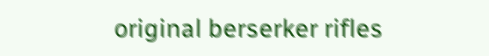original berserker rifles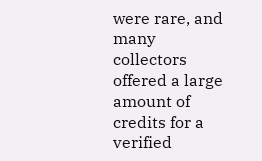were rare, and many collectors offered a large amount of credits for a verified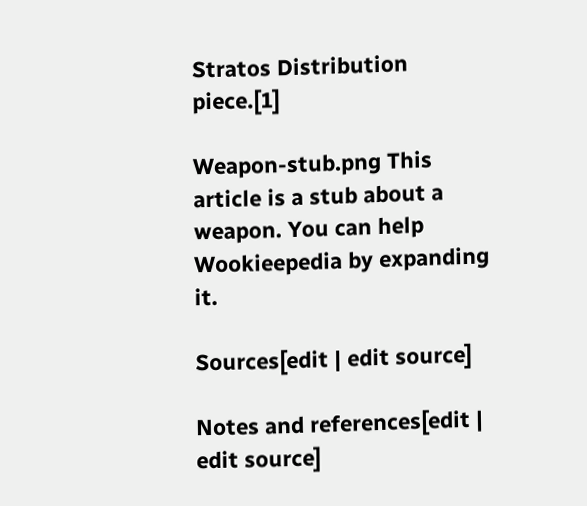Stratos Distribution piece.[1]

Weapon-stub.png This article is a stub about a weapon. You can help Wookieepedia by expanding it.

Sources[edit | edit source]

Notes and references[edit | edit source]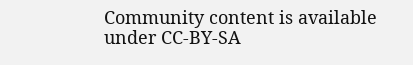Community content is available under CC-BY-SA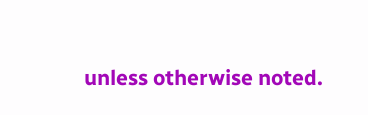unless otherwise noted.